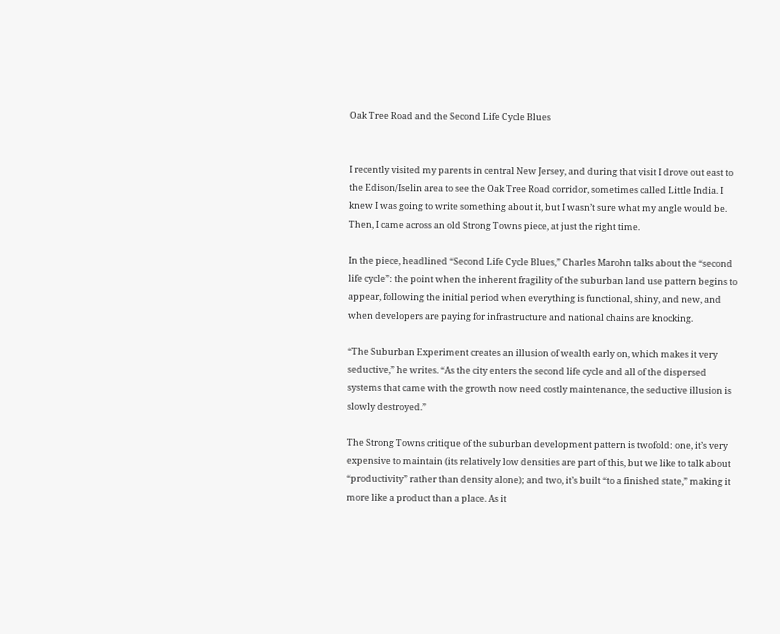Oak Tree Road and the Second Life Cycle Blues


I recently visited my parents in central New Jersey, and during that visit I drove out east to the Edison/Iselin area to see the Oak Tree Road corridor, sometimes called Little India. I knew I was going to write something about it, but I wasn’t sure what my angle would be. Then, I came across an old Strong Towns piece, at just the right time.

In the piece, headlined “Second Life Cycle Blues,” Charles Marohn talks about the “second life cycle”: the point when the inherent fragility of the suburban land use pattern begins to appear, following the initial period when everything is functional, shiny, and new, and when developers are paying for infrastructure and national chains are knocking.

“The Suburban Experiment creates an illusion of wealth early on, which makes it very seductive,” he writes. “As the city enters the second life cycle and all of the dispersed systems that came with the growth now need costly maintenance, the seductive illusion is slowly destroyed.”

The Strong Towns critique of the suburban development pattern is twofold: one, it’s very expensive to maintain (its relatively low densities are part of this, but we like to talk about “productivity” rather than density alone); and two, it’s built “to a finished state,” making it more like a product than a place. As it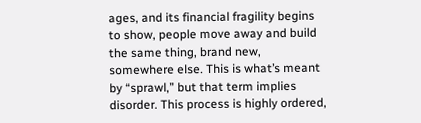ages, and its financial fragility begins to show, people move away and build the same thing, brand new, somewhere else. This is what’s meant by “sprawl,” but that term implies disorder. This process is highly ordered,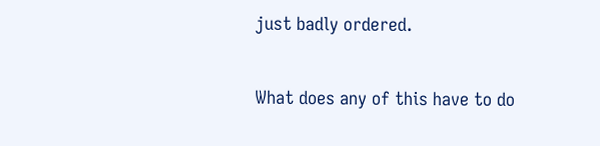just badly ordered.

What does any of this have to do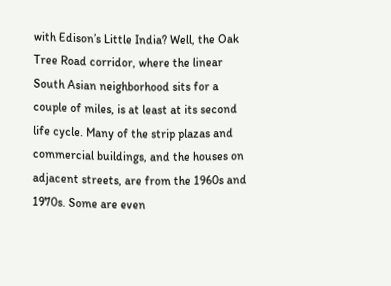with Edison’s Little India? Well, the Oak Tree Road corridor, where the linear South Asian neighborhood sits for a couple of miles, is at least at its second life cycle. Many of the strip plazas and commercial buildings, and the houses on adjacent streets, are from the 1960s and 1970s. Some are even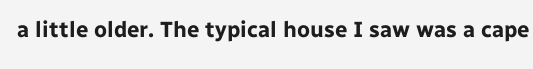a little older. The typical house I saw was a cape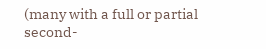(many with a full or partial second-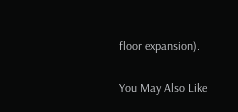floor expansion).

You May Also Like